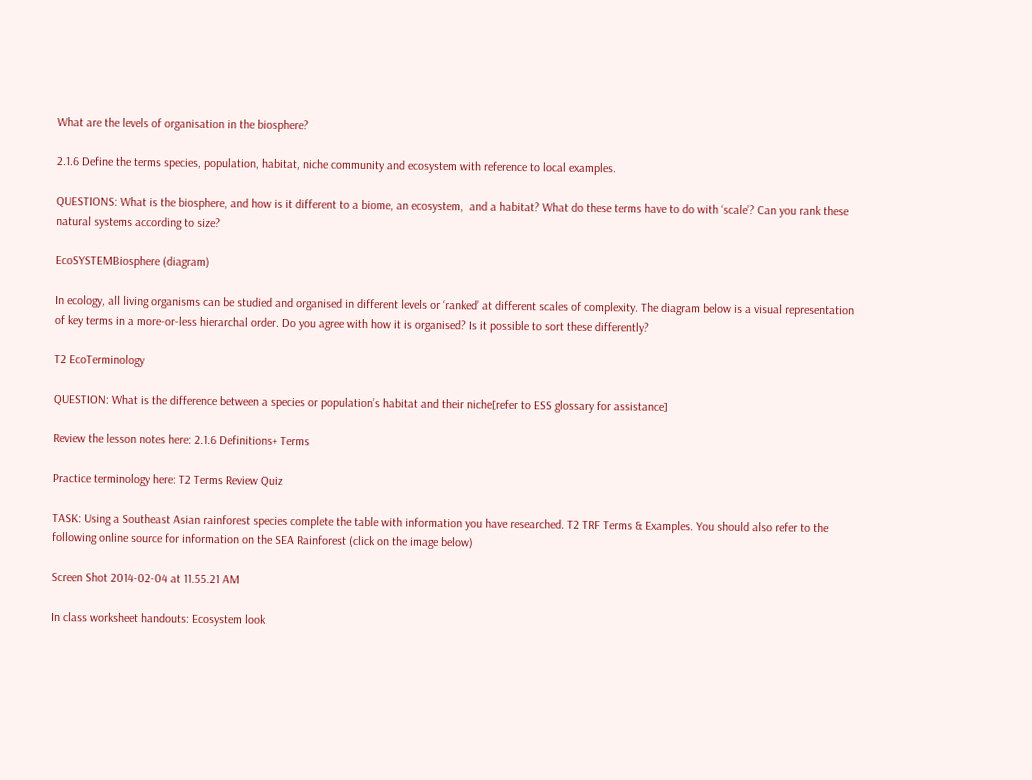What are the levels of organisation in the biosphere?

2.1.6 Define the terms species, population, habitat, niche community and ecosystem with reference to local examples.

QUESTIONS: What is the biosphere, and how is it different to a biome, an ecosystem,  and a habitat? What do these terms have to do with ‘scale’? Can you rank these natural systems according to size?

EcoSYSTEMBiosphere (diagram)

In ecology, all living organisms can be studied and organised in different levels or ‘ranked’ at different scales of complexity. The diagram below is a visual representation of key terms in a more-or-less hierarchal order. Do you agree with how it is organised? Is it possible to sort these differently?

T2 EcoTerminology

QUESTION: What is the difference between a species or population’s habitat and their niche[refer to ESS glossary for assistance]

Review the lesson notes here: 2.1.6 Definitions+ Terms

Practice terminology here: T2 Terms Review Quiz

TASK: Using a Southeast Asian rainforest species complete the table with information you have researched. T2 TRF Terms & Examples. You should also refer to the following online source for information on the SEA Rainforest (click on the image below)

Screen Shot 2014-02-04 at 11.55.21 AM

In class worksheet handouts: Ecosystem look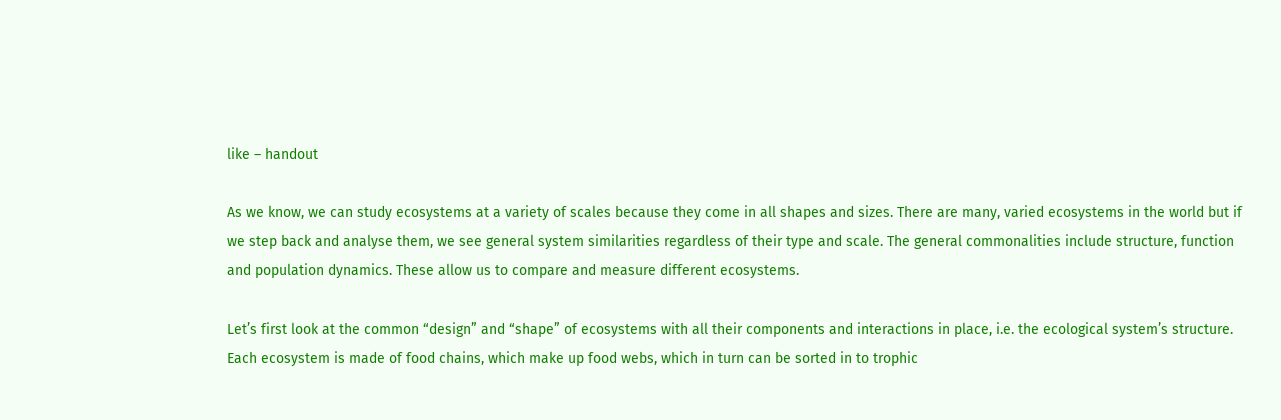like – handout

As we know, we can study ecosystems at a variety of scales because they come in all shapes and sizes. There are many, varied ecosystems in the world but if we step back and analyse them, we see general system similarities regardless of their type and scale. The general commonalities include structure, function and population dynamics. These allow us to compare and measure different ecosystems.

Let’s first look at the common “design” and “shape” of ecosystems with all their components and interactions in place, i.e. the ecological system’s structure. Each ecosystem is made of food chains, which make up food webs, which in turn can be sorted in to trophic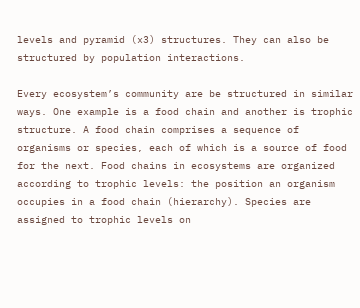levels and pyramid (x3) structures. They can also be structured by population interactions.

Every ecosystem’s community are be structured in similar ways. One example is a food chain and another is trophic structure. A food chain comprises a sequence of organisms or species, each of which is a source of food for the next. Food chains in ecosystems are organized according to trophic levels: the position an organism occupies in a food chain (hierarchy). Species are assigned to trophic levels on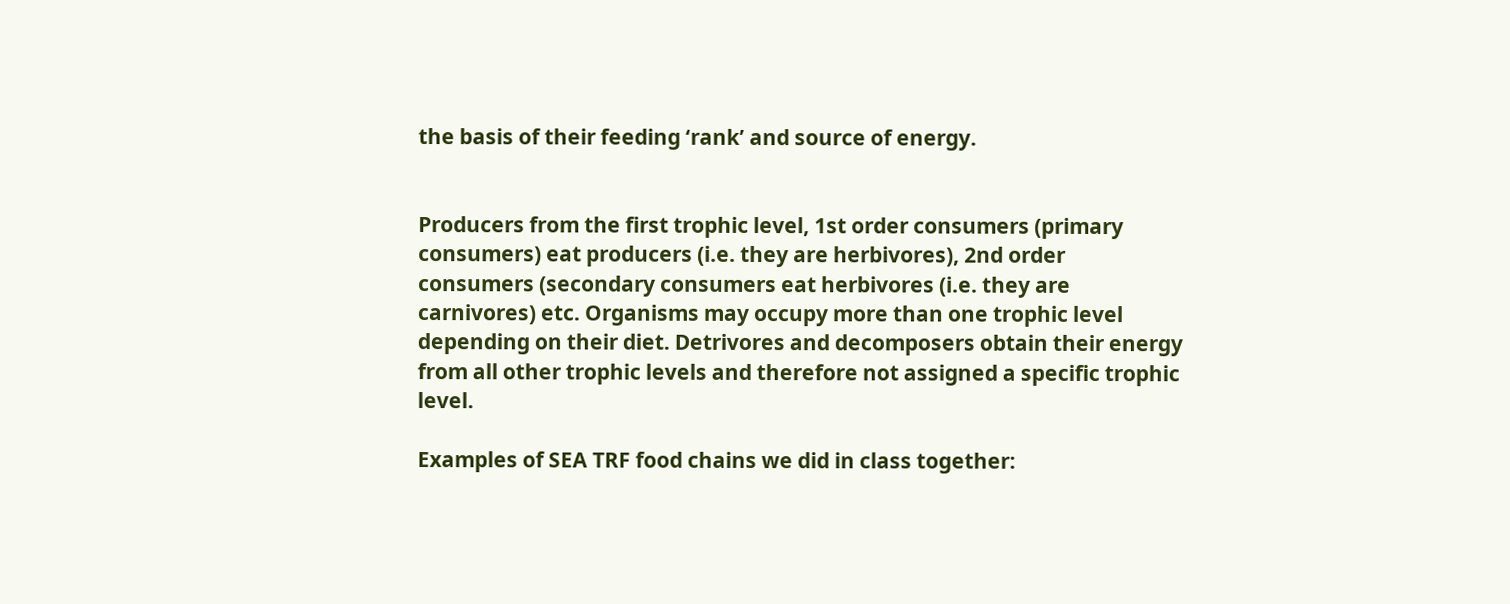the basis of their feeding ‘rank’ and source of energy.


Producers from the first trophic level, 1st order consumers (primary consumers) eat producers (i.e. they are herbivores), 2nd order consumers (secondary consumers eat herbivores (i.e. they are carnivores) etc. Organisms may occupy more than one trophic level depending on their diet. Detrivores and decomposers obtain their energy from all other trophic levels and therefore not assigned a specific trophic level.

Examples of SEA TRF food chains we did in class together: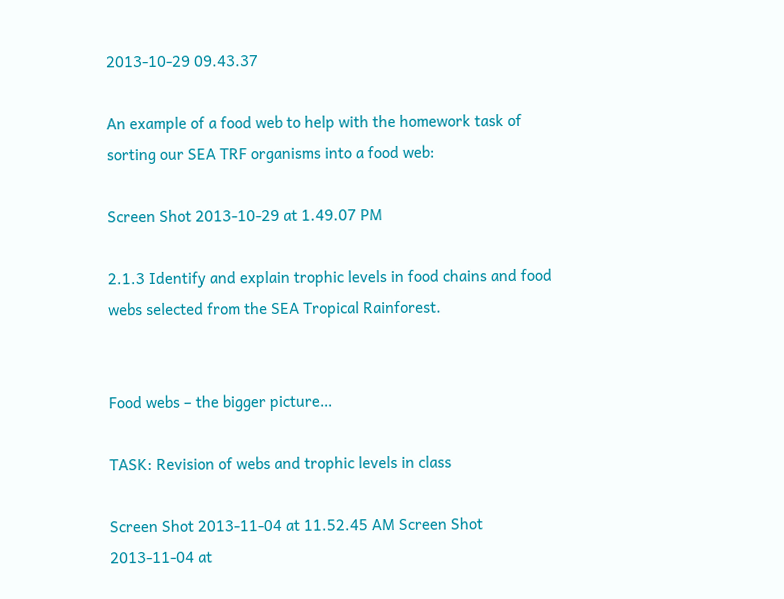2013-10-29 09.43.37

An example of a food web to help with the homework task of sorting our SEA TRF organisms into a food web:

Screen Shot 2013-10-29 at 1.49.07 PM

2.1.3 Identify and explain trophic levels in food chains and food webs selected from the SEA Tropical Rainforest.


Food webs – the bigger picture…

TASK: Revision of webs and trophic levels in class

Screen Shot 2013-11-04 at 11.52.45 AM Screen Shot 2013-11-04 at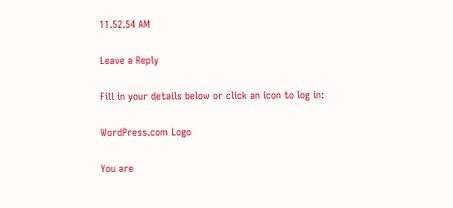11.52.54 AM

Leave a Reply

Fill in your details below or click an icon to log in:

WordPress.com Logo

You are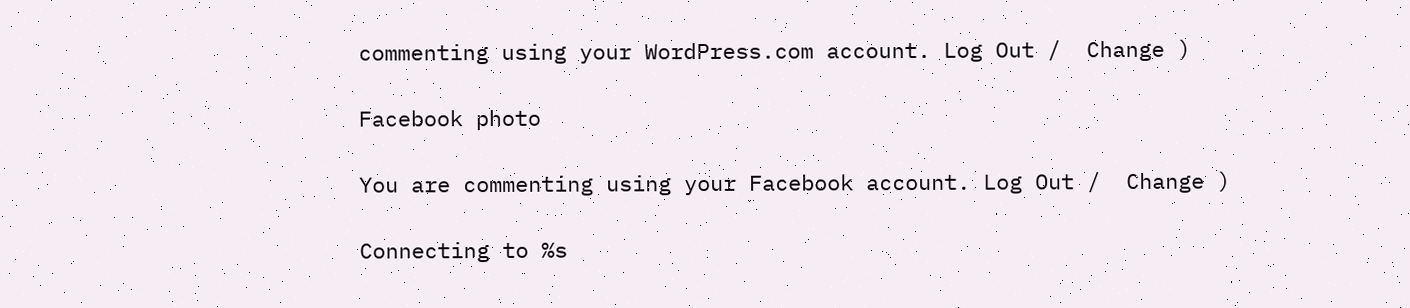commenting using your WordPress.com account. Log Out /  Change )

Facebook photo

You are commenting using your Facebook account. Log Out /  Change )

Connecting to %s